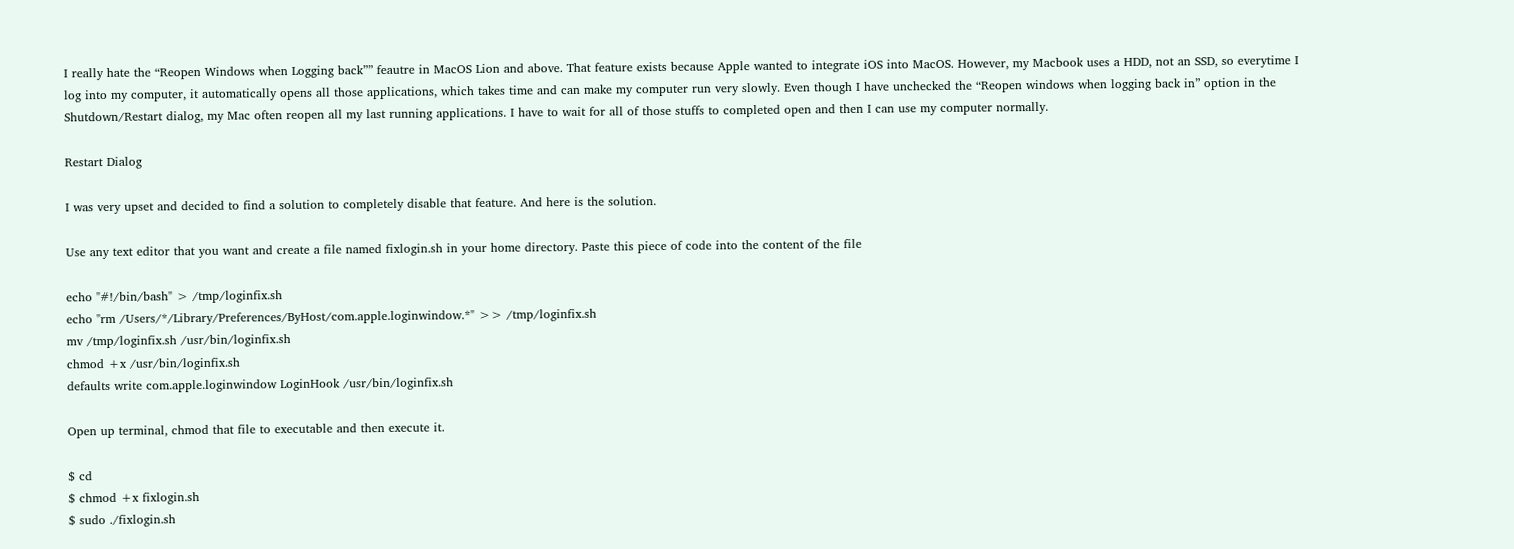I really hate the “Reopen Windows when Logging back”” feautre in MacOS Lion and above. That feature exists because Apple wanted to integrate iOS into MacOS. However, my Macbook uses a HDD, not an SSD, so everytime I log into my computer, it automatically opens all those applications, which takes time and can make my computer run very slowly. Even though I have unchecked the “Reopen windows when logging back in” option in the Shutdown/Restart dialog, my Mac often reopen all my last running applications. I have to wait for all of those stuffs to completed open and then I can use my computer normally.

Restart Dialog

I was very upset and decided to find a solution to completely disable that feature. And here is the solution.

Use any text editor that you want and create a file named fixlogin.sh in your home directory. Paste this piece of code into the content of the file

echo "#!/bin/bash" > /tmp/loginfix.sh
echo "rm /Users/*/Library/Preferences/ByHost/com.apple.loginwindow.*" >> /tmp/loginfix.sh
mv /tmp/loginfix.sh /usr/bin/loginfix.sh
chmod +x /usr/bin/loginfix.sh
defaults write com.apple.loginwindow LoginHook /usr/bin/loginfix.sh

Open up terminal, chmod that file to executable and then execute it.

$ cd
$ chmod +x fixlogin.sh
$ sudo ./fixlogin.sh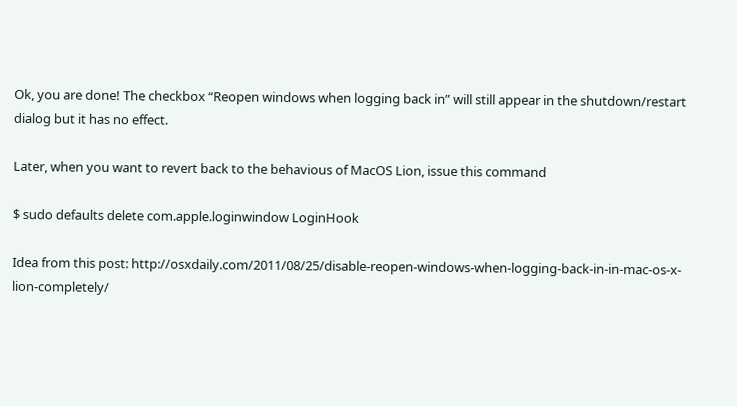Ok, you are done! The checkbox “Reopen windows when logging back in” will still appear in the shutdown/restart dialog but it has no effect.

Later, when you want to revert back to the behavious of MacOS Lion, issue this command

$ sudo defaults delete com.apple.loginwindow LoginHook

Idea from this post: http://osxdaily.com/2011/08/25/disable-reopen-windows-when-logging-back-in-in-mac-os-x-lion-completely/